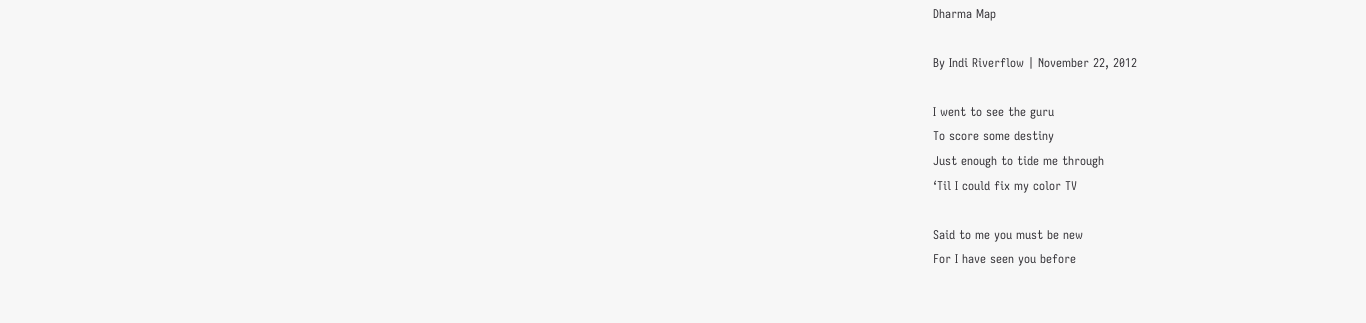Dharma Map

By Indi Riverflow | November 22, 2012

I went to see the guru
To score some destiny
Just enough to tide me through
‘Til I could fix my color TV

Said to me you must be new
For I have seen you before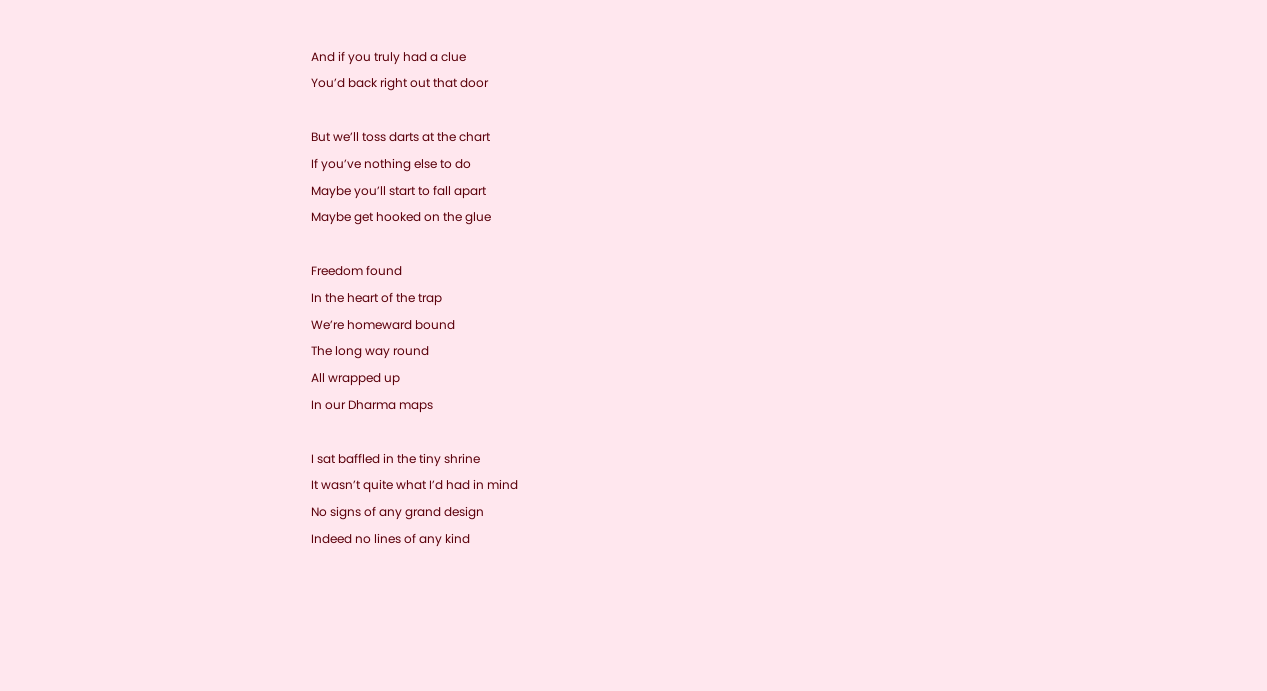And if you truly had a clue
You’d back right out that door

But we’ll toss darts at the chart
If you’ve nothing else to do
Maybe you’ll start to fall apart
Maybe get hooked on the glue

Freedom found
In the heart of the trap
We’re homeward bound
The long way round
All wrapped up
In our Dharma maps

I sat baffled in the tiny shrine
It wasn’t quite what I’d had in mind
No signs of any grand design
Indeed no lines of any kind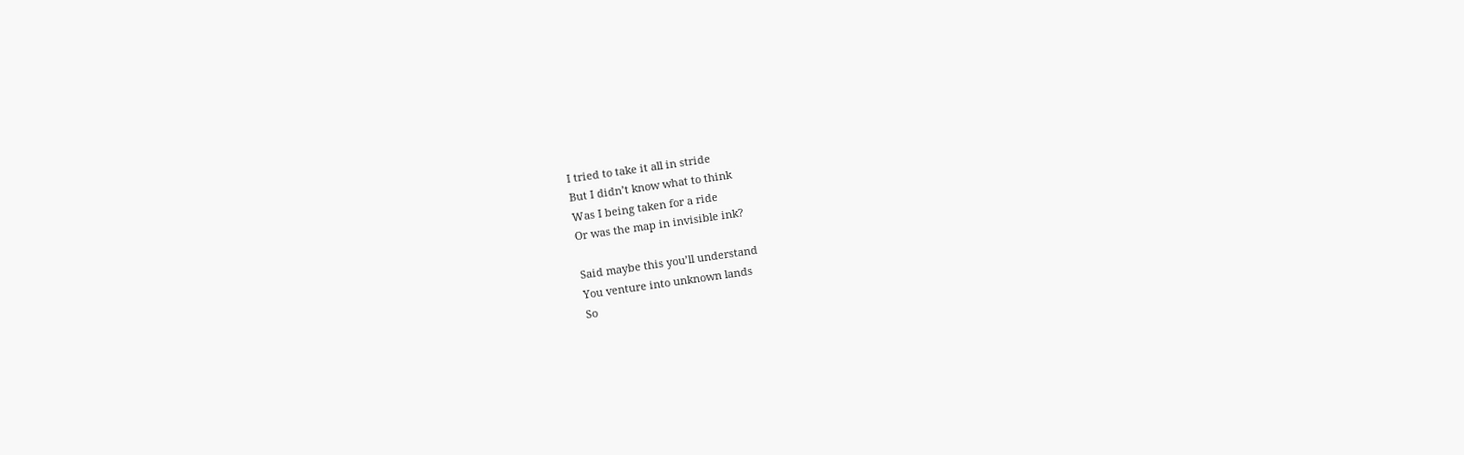I tried to take it all in stride
But I didn’t know what to think
Was I being taken for a ride
Or was the map in invisible ink?

Said maybe this you’ll understand
You venture into unknown lands
So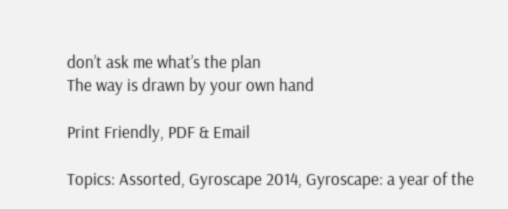don’t ask me what’s the plan
The way is drawn by your own hand

Print Friendly, PDF & Email

Topics: Assorted, Gyroscape 2014, Gyroscape: a year of the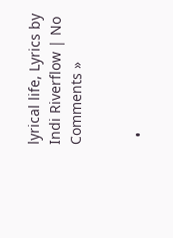lyrical life, Lyrics by Indi Riverflow | No Comments »


  •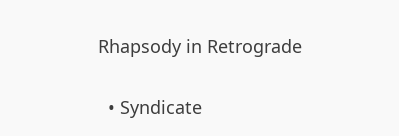Rhapsody in Retrograde

  • Syndicate